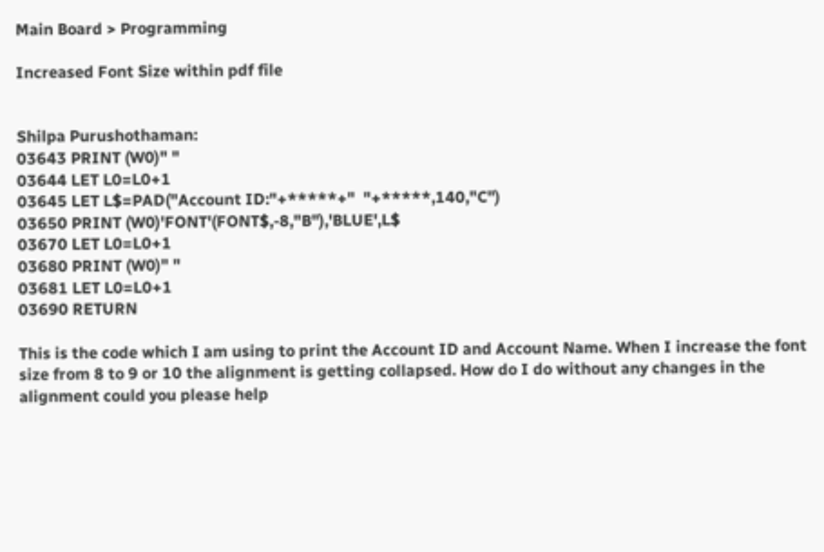Main Board > Programming

Increased Font Size within pdf file


Shilpa Purushothaman:
03643 PRINT (W0)" "
03644 LET L0=L0+1
03645 LET L$=PAD("Account ID:"+*****+"  "+*****,140,"C")
03650 PRINT (W0)'FONT'(FONT$,-8,"B"),'BLUE',L$
03670 LET L0=L0+1
03680 PRINT (W0)" "
03681 LET L0=L0+1
03690 RETURN

This is the code which I am using to print the Account ID and Account Name. When I increase the font size from 8 to 9 or 10 the alignment is getting collapsed. How do I do without any changes in the alignment could you please help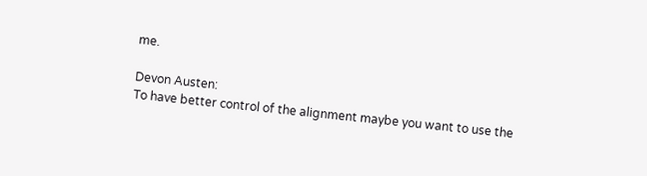me.

Devon Austen:
To have better control of the alignment maybe you want to use the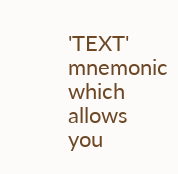'TEXT' mnemonic which allows you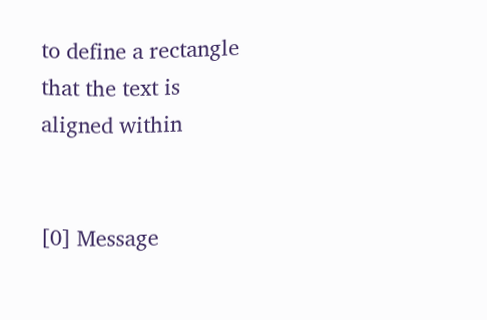to define a rectangle that the text is aligned within


[0] Message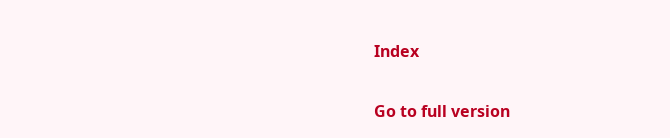Index

Go to full version